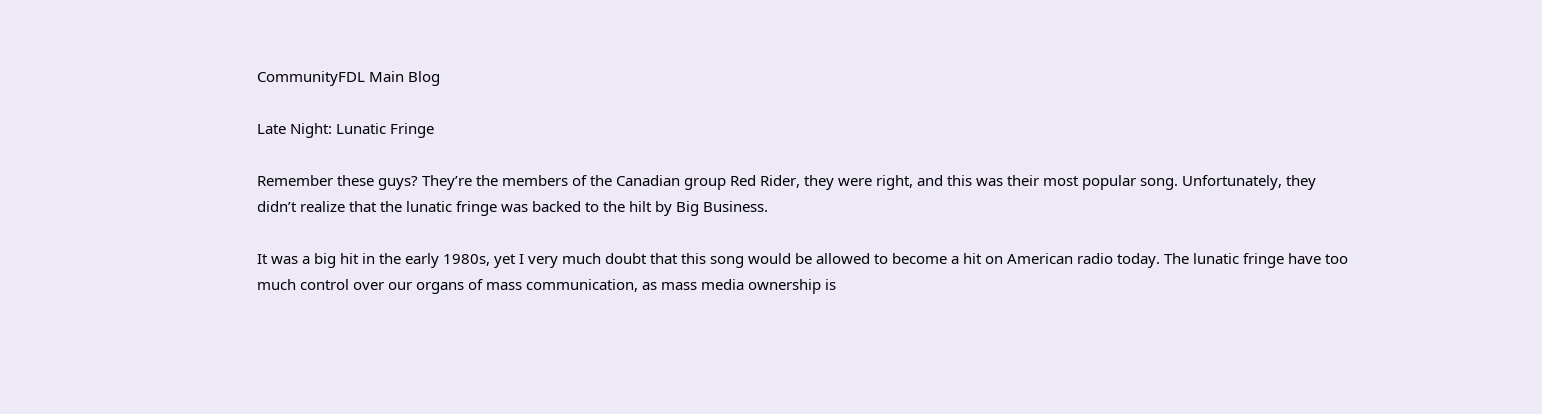CommunityFDL Main Blog

Late Night: Lunatic Fringe

Remember these guys? They’re the members of the Canadian group Red Rider, they were right, and this was their most popular song. Unfortunately, they didn’t realize that the lunatic fringe was backed to the hilt by Big Business.

It was a big hit in the early 1980s, yet I very much doubt that this song would be allowed to become a hit on American radio today. The lunatic fringe have too much control over our organs of mass communication, as mass media ownership is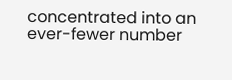concentrated into an ever-fewer number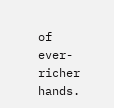of ever-richer hands.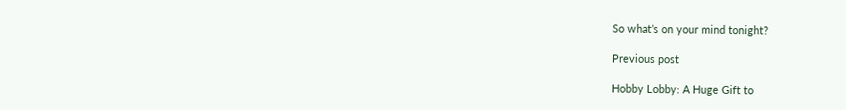So what’s on your mind tonight?

Previous post

Hobby Lobby: A Huge Gift to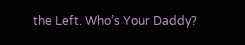the Left. Who’s Your Daddy?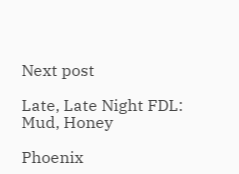Next post

Late, Late Night FDL: Mud, Honey

Phoenix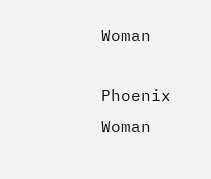Woman

Phoenix Woman